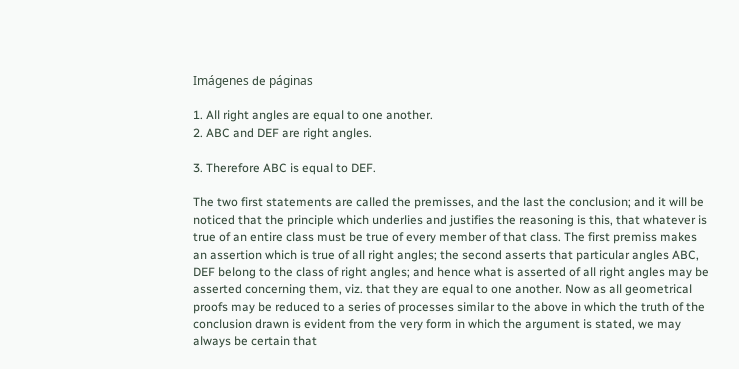Imágenes de páginas

1. All right angles are equal to one another.
2. ABC and DEF are right angles.

3. Therefore ABC is equal to DEF.

The two first statements are called the premisses, and the last the conclusion; and it will be noticed that the principle which underlies and justifies the reasoning is this, that whatever is true of an entire class must be true of every member of that class. The first premiss makes an assertion which is true of all right angles; the second asserts that particular angles ABC, DEF belong to the class of right angles; and hence what is asserted of all right angles may be asserted concerning them, viz. that they are equal to one another. Now as all geometrical proofs may be reduced to a series of processes similar to the above in which the truth of the conclusion drawn is evident from the very form in which the argument is stated, we may always be certain that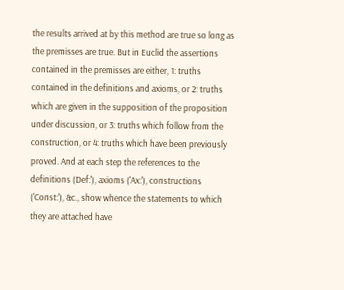the results arrived at by this method are true so long as the premisses are true. But in Euclid the assertions contained in the premisses are either, 1: truths contained in the definitions and axioms, or 2: truths which are given in the supposition of the proposition under discussion, or 3: truths which follow from the construction, or 4: truths which have been previously proved. And at each step the references to the definitions (Def:'), axioms ('Ax:'), constructions ('Const:'), &c., show whence the statements to which they are attached have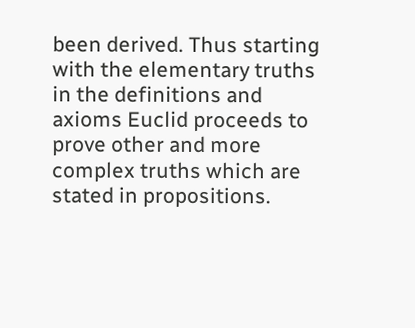been derived. Thus starting with the elementary truths in the definitions and axioms Euclid proceeds to prove other and more complex truths which are stated in propositions.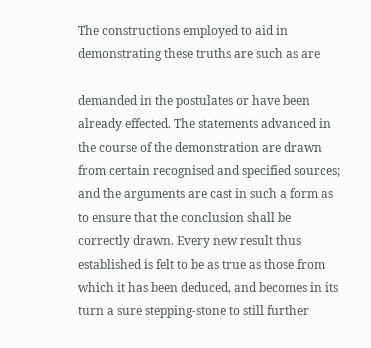The constructions employed to aid in demonstrating these truths are such as are

demanded in the postulates or have been already effected. The statements advanced in the course of the demonstration are drawn from certain recognised and specified sources; and the arguments are cast in such a form as to ensure that the conclusion shall be correctly drawn. Every new result thus established is felt to be as true as those from which it has been deduced, and becomes in its turn a sure stepping-stone to still further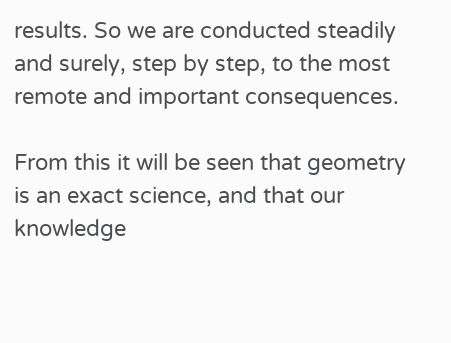results. So we are conducted steadily and surely, step by step, to the most remote and important consequences.

From this it will be seen that geometry is an exact science, and that our knowledge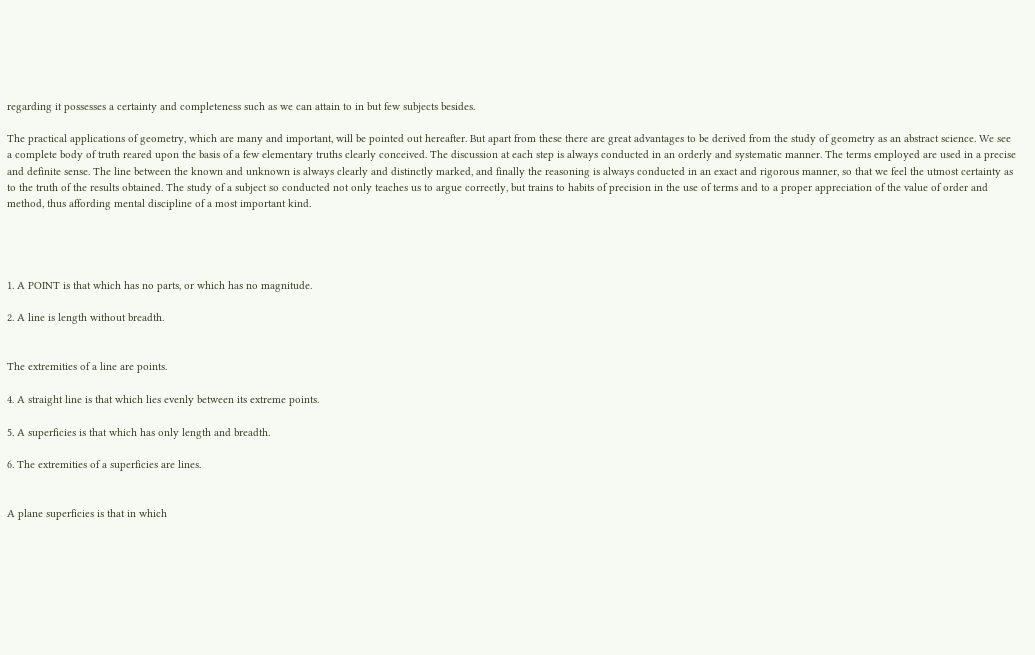regarding it possesses a certainty and completeness such as we can attain to in but few subjects besides.

The practical applications of geometry, which are many and important, will be pointed out hereafter. But apart from these there are great advantages to be derived from the study of geometry as an abstract science. We see a complete body of truth reared upon the basis of a few elementary truths clearly conceived. The discussion at each step is always conducted in an orderly and systematic manner. The terms employed are used in a precise and definite sense. The line between the known and unknown is always clearly and distinctly marked, and finally the reasoning is always conducted in an exact and rigorous manner, so that we feel the utmost certainty as to the truth of the results obtained. The study of a subject so conducted not only teaches us to argue correctly, but trains to habits of precision in the use of terms and to a proper appreciation of the value of order and method, thus affording mental discipline of a most important kind.




1. A POINT is that which has no parts, or which has no magnitude.

2. A line is length without breadth.


The extremities of a line are points.

4. A straight line is that which lies evenly between its extreme points.

5. A superficies is that which has only length and breadth.

6. The extremities of a superficies are lines.


A plane superficies is that in which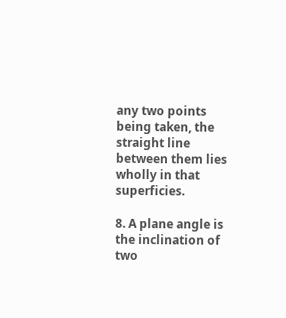any two points being taken, the straight line between them lies wholly in that superficies.

8. A plane angle is the inclination of two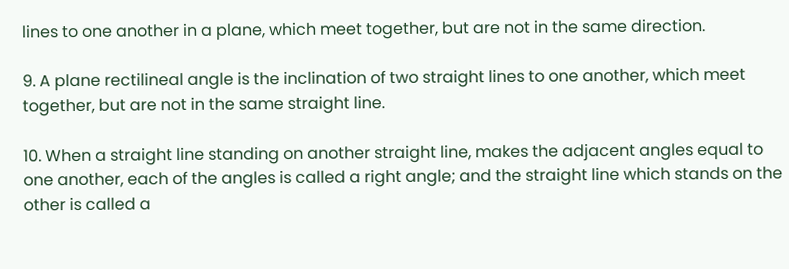lines to one another in a plane, which meet together, but are not in the same direction.

9. A plane rectilineal angle is the inclination of two straight lines to one another, which meet together, but are not in the same straight line.

10. When a straight line standing on another straight line, makes the adjacent angles equal to one another, each of the angles is called a right angle; and the straight line which stands on the other is called a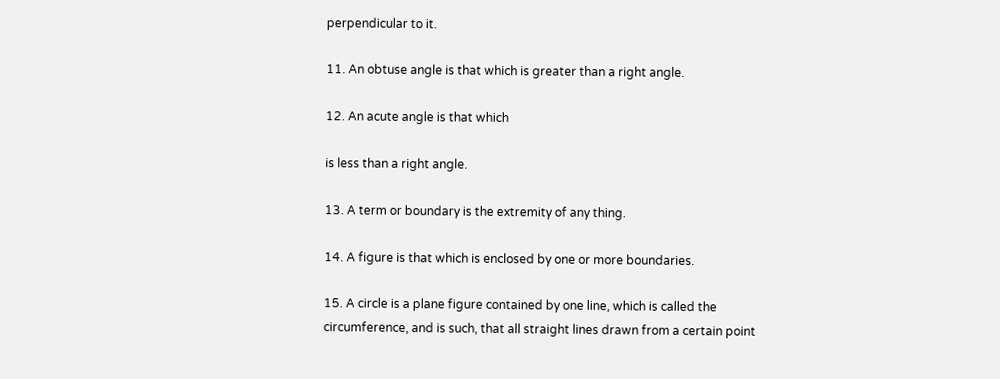perpendicular to it.

11. An obtuse angle is that which is greater than a right angle.

12. An acute angle is that which

is less than a right angle.

13. A term or boundary is the extremity of any thing.

14. A figure is that which is enclosed by one or more boundaries.

15. A circle is a plane figure contained by one line, which is called the circumference, and is such, that all straight lines drawn from a certain point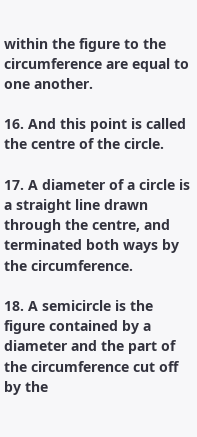within the figure to the circumference are equal to one another.

16. And this point is called the centre of the circle.

17. A diameter of a circle is a straight line drawn through the centre, and terminated both ways by the circumference.

18. A semicircle is the figure contained by a diameter and the part of the circumference cut off by the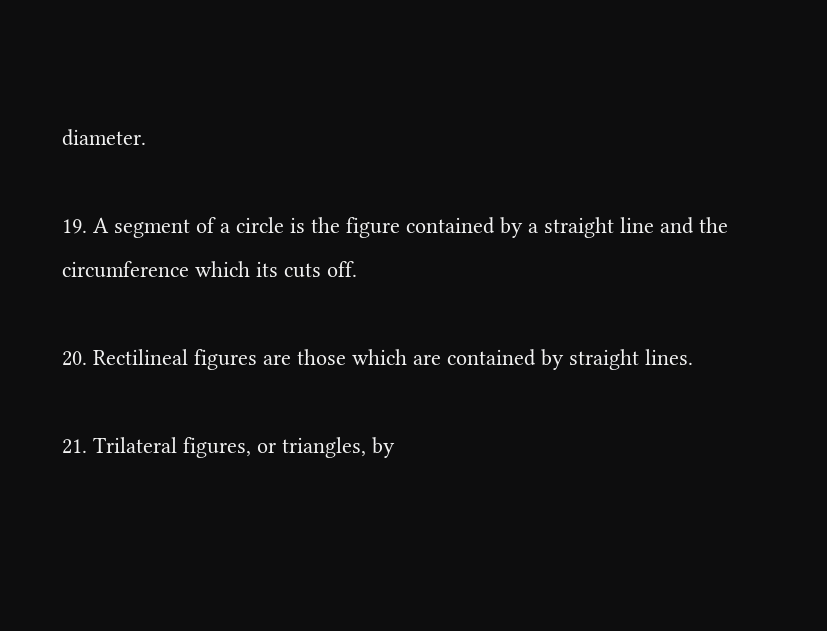diameter.

19. A segment of a circle is the figure contained by a straight line and the circumference which its cuts off.

20. Rectilineal figures are those which are contained by straight lines.

21. Trilateral figures, or triangles, by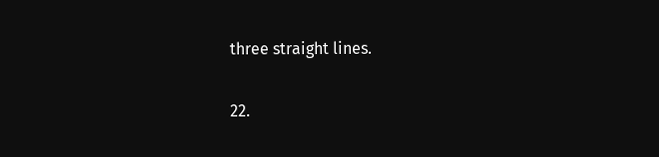three straight lines.

22.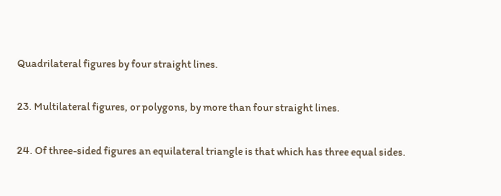Quadrilateral figures by four straight lines.

23. Multilateral figures, or polygons, by more than four straight lines.

24. Of three-sided figures an equilateral triangle is that which has three equal sides.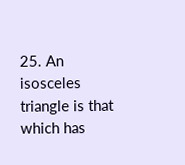25. An isosceles triangle is that which has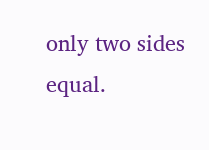only two sides equal.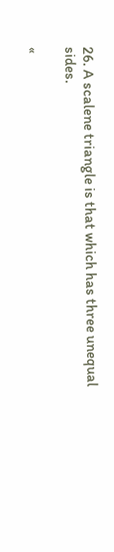26. A scalene triangle is that which has three unequal sides.

«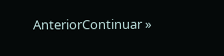AnteriorContinuar »